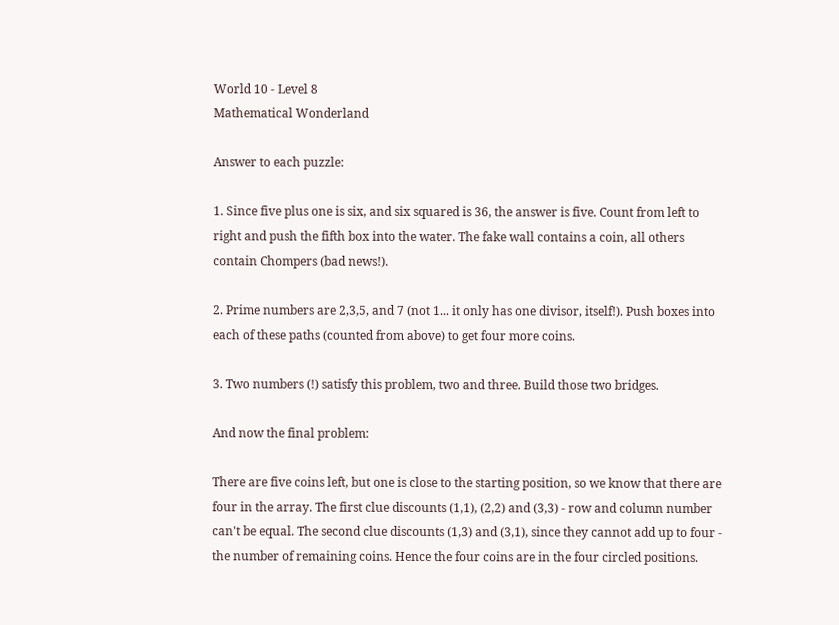World 10 - Level 8
Mathematical Wonderland

Answer to each puzzle:

1. Since five plus one is six, and six squared is 36, the answer is five. Count from left to right and push the fifth box into the water. The fake wall contains a coin, all others contain Chompers (bad news!).

2. Prime numbers are 2,3,5, and 7 (not 1... it only has one divisor, itself!). Push boxes into each of these paths (counted from above) to get four more coins.

3. Two numbers (!) satisfy this problem, two and three. Build those two bridges.

And now the final problem:

There are five coins left, but one is close to the starting position, so we know that there are four in the array. The first clue discounts (1,1), (2,2) and (3,3) - row and column number can't be equal. The second clue discounts (1,3) and (3,1), since they cannot add up to four - the number of remaining coins. Hence the four coins are in the four circled positions.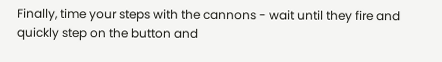Finally, time your steps with the cannons - wait until they fire and quickly step on the button and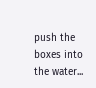push the boxes into the water...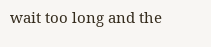wait too long and the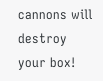cannons will destroy your box!